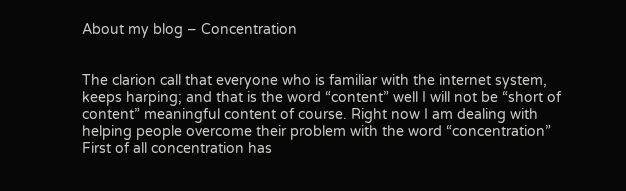About my blog – Concentration


The clarion call that everyone who is familiar with the internet system, keeps harping; and that is the word “content” well I will not be “short of content” meaningful content of course. Right now I am dealing with helping people overcome their problem with the word “concentration” First of all concentration has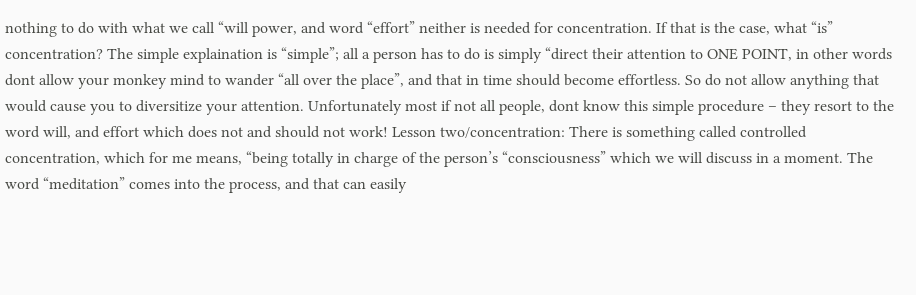nothing to do with what we call “will power, and word “effort” neither is needed for concentration. If that is the case, what “is” concentration? The simple explaination is “simple”; all a person has to do is simply “direct their attention to ONE POINT, in other words dont allow your monkey mind to wander “all over the place”, and that in time should become effortless. So do not allow anything that would cause you to diversitize your attention. Unfortunately most if not all people, dont know this simple procedure – they resort to the word will, and effort which does not and should not work! Lesson two/concentration: There is something called controlled concentration, which for me means, “being totally in charge of the person’s “consciousness” which we will discuss in a moment. The word “meditation” comes into the process, and that can easily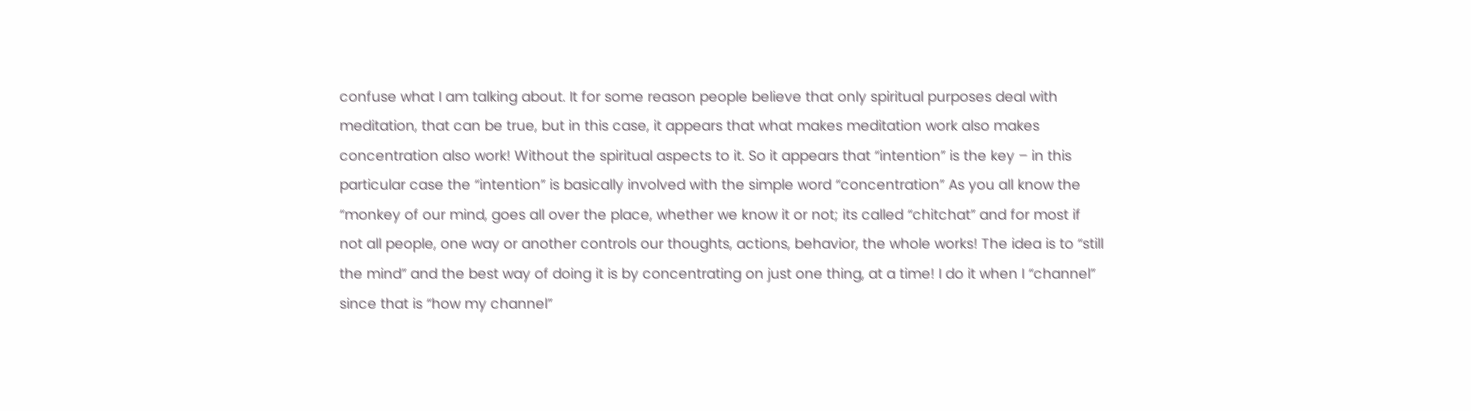confuse what I am talking about. It for some reason people believe that only spiritual purposes deal with meditation, that can be true, but in this case, it appears that what makes meditation work also makes concentration also work! Without the spiritual aspects to it. So it appears that “intention” is the key – in this particular case the “intention” is basically involved with the simple word “concentration” As you all know the “monkey of our mind, goes all over the place, whether we know it or not; its called “chitchat” and for most if not all people, one way or another controls our thoughts, actions, behavior, the whole works! The idea is to “still the mind” and the best way of doing it is by concentrating on just one thing, at a time! I do it when I “channel” since that is “how my channel”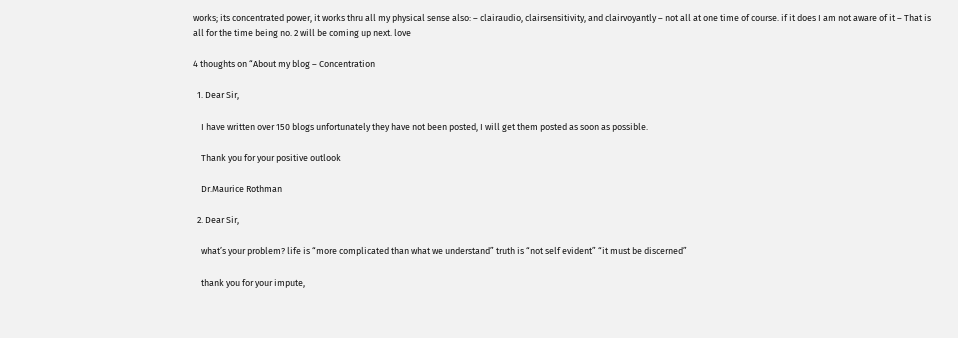works; its concentrated power, it works thru all my physical sense also: – clairaudio, clairsensitivity, and clairvoyantly – not all at one time of course. if it does I am not aware of it – That is all for the time being no. 2 will be coming up next. love

4 thoughts on “About my blog – Concentration

  1. Dear Sir,

    I have written over 150 blogs unfortunately they have not been posted, I will get them posted as soon as possible.

    Thank you for your positive outlook

    Dr.Maurice Rothman

  2. Dear Sir,

    what’s your problem? life is “more complicated than what we understand” truth is “not self evident” “it must be discerned”

    thank you for your impute,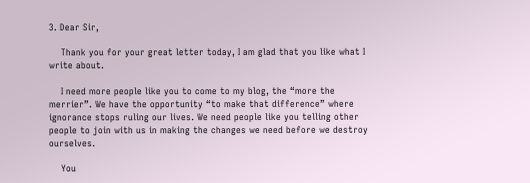3. Dear Sir,

    Thank you for your great letter today, I am glad that you like what I write about.

    I need more people like you to come to my blog, the “more the merrier”. We have the opportunity “to make that difference” where ignorance stops ruling our lives. We need people like you telling other people to join with us in making the changes we need before we destroy ourselves.

    You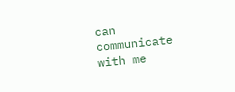can communicate with me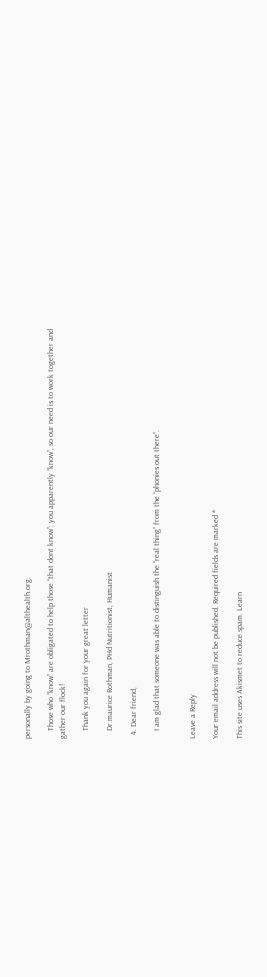personally by going to Mrothman@althealth.org.

    Those who “know” are obligated to help those “that dont know”; you apparently “know”, so our need is to work together and gather our flock!

    Thank you again for your great letter

    Dr.maurice Rothman, PHd Nutritionist, Humanist

  4. Dear friend,

    I am glad that someone was able to distinguish the “real thing” from the “phonies out there”.


Leave a Reply

Your email address will not be published. Required fields are marked *

This site uses Akismet to reduce spam. Learn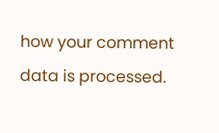how your comment data is processed.